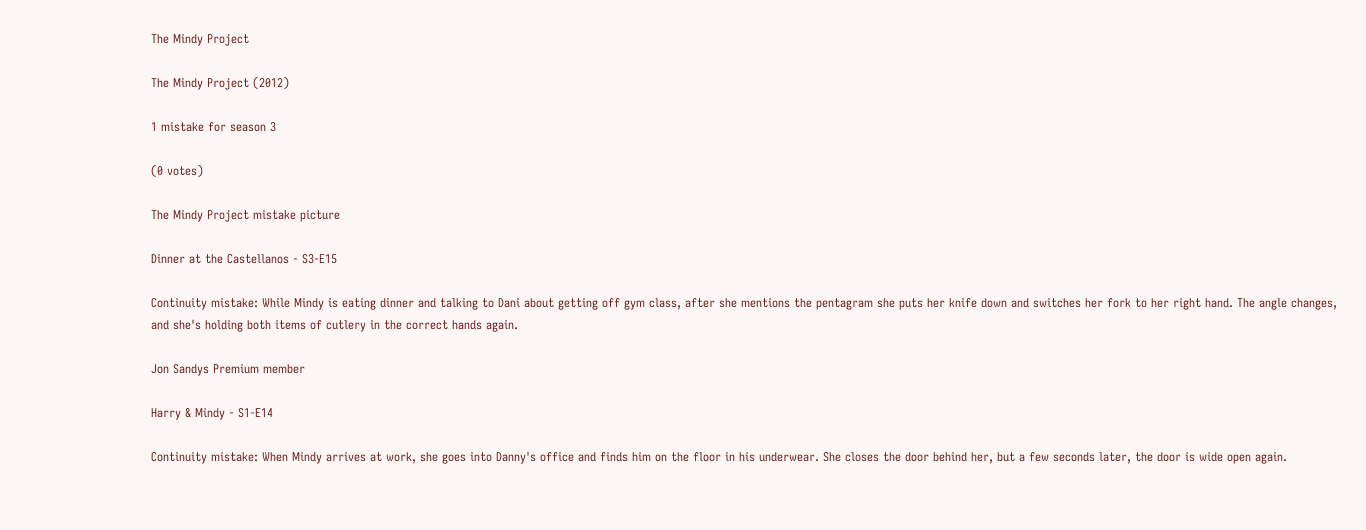The Mindy Project

The Mindy Project (2012)

1 mistake for season 3

(0 votes)

The Mindy Project mistake picture

Dinner at the Castellanos - S3-E15

Continuity mistake: While Mindy is eating dinner and talking to Dani about getting off gym class, after she mentions the pentagram she puts her knife down and switches her fork to her right hand. The angle changes, and she's holding both items of cutlery in the correct hands again.

Jon Sandys Premium member

Harry & Mindy - S1-E14

Continuity mistake: When Mindy arrives at work, she goes into Danny's office and finds him on the floor in his underwear. She closes the door behind her, but a few seconds later, the door is wide open again.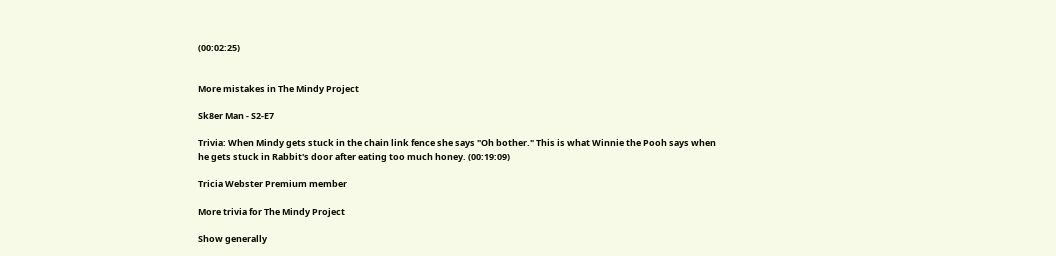(00:02:25)


More mistakes in The Mindy Project

Sk8er Man - S2-E7

Trivia: When Mindy gets stuck in the chain link fence she says "Oh bother." This is what Winnie the Pooh says when he gets stuck in Rabbit's door after eating too much honey. (00:19:09)

Tricia Webster Premium member

More trivia for The Mindy Project

Show generally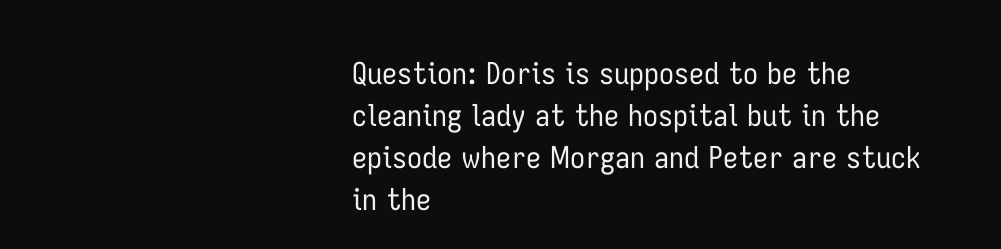Question: Doris is supposed to be the cleaning lady at the hospital but in the episode where Morgan and Peter are stuck in the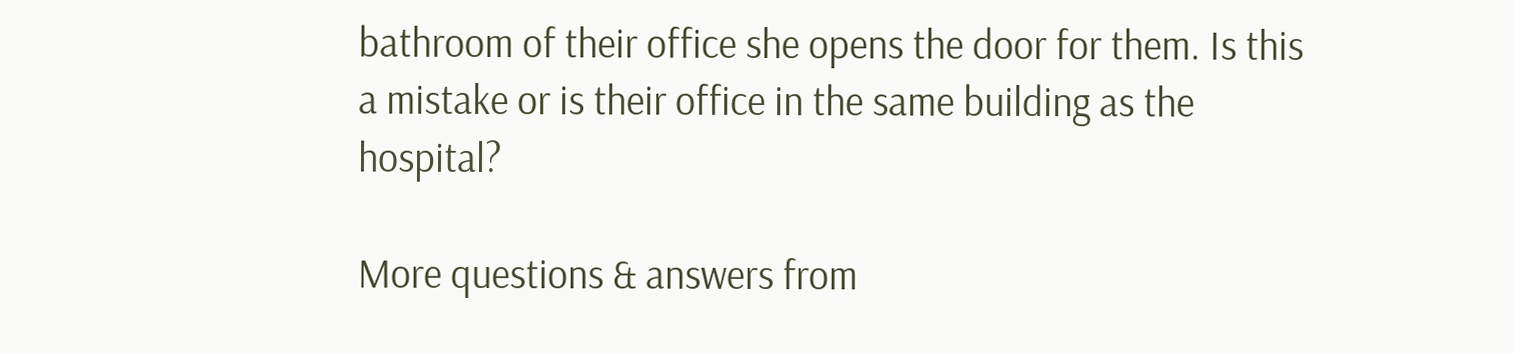bathroom of their office she opens the door for them. Is this a mistake or is their office in the same building as the hospital?

More questions & answers from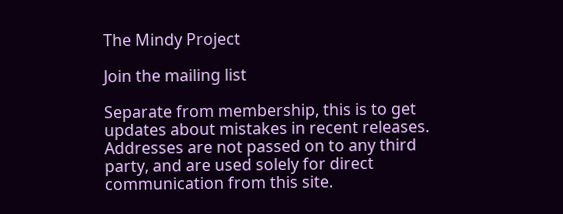The Mindy Project

Join the mailing list

Separate from membership, this is to get updates about mistakes in recent releases. Addresses are not passed on to any third party, and are used solely for direct communication from this site.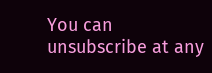You can unsubscribe at any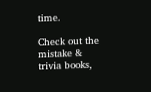time.

Check out the mistake & trivia books,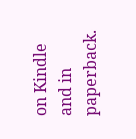on Kindle and in paperback.